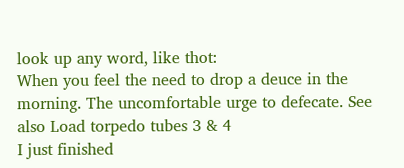look up any word, like thot:
When you feel the need to drop a deuce in the morning. The uncomfortable urge to defecate. See also Load torpedo tubes 3 & 4
I just finished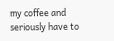my coffee and seriously have to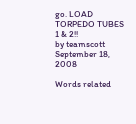go. LOAD TORPEDO TUBES 1 & 2!!
by teamscott September 18, 2008

Words related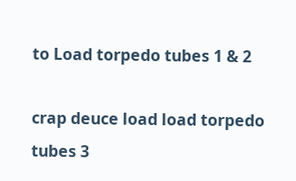to Load torpedo tubes 1 & 2

crap deuce load load torpedo tubes 3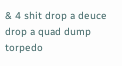& 4 shit drop a deuce drop a quad dump torpedo